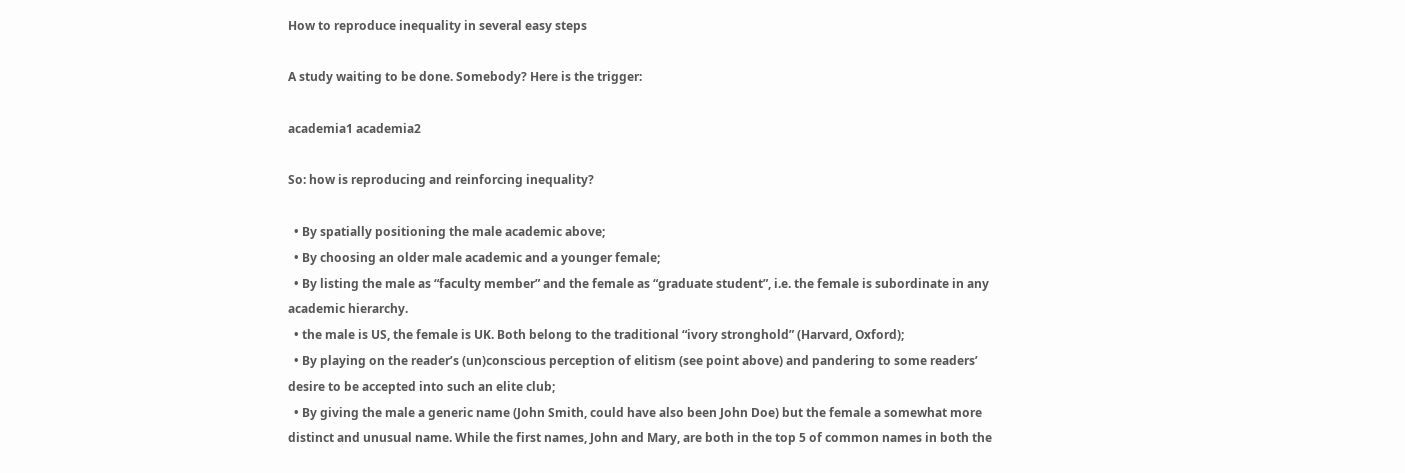How to reproduce inequality in several easy steps

A study waiting to be done. Somebody? Here is the trigger:

academia1 academia2

So: how is reproducing and reinforcing inequality?

  • By spatially positioning the male academic above;
  • By choosing an older male academic and a younger female;
  • By listing the male as “faculty member” and the female as “graduate student”, i.e. the female is subordinate in any academic hierarchy.
  • the male is US, the female is UK. Both belong to the traditional “ivory stronghold” (Harvard, Oxford);
  • By playing on the reader’s (un)conscious perception of elitism (see point above) and pandering to some readers’ desire to be accepted into such an elite club;
  • By giving the male a generic name (John Smith, could have also been John Doe) but the female a somewhat more distinct and unusual name. While the first names, John and Mary, are both in the top 5 of common names in both the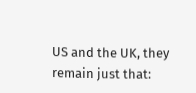US and the UK, they remain just that: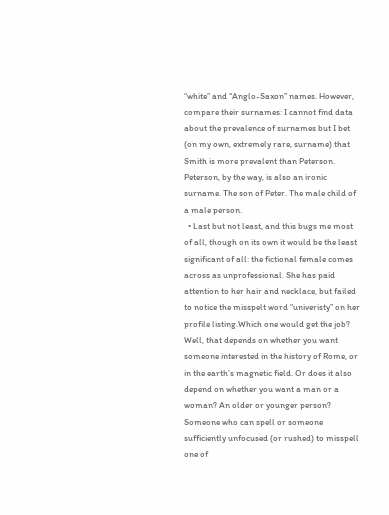“white” and “Anglo-Saxon” names. However, compare their surnames: I cannot find data about the prevalence of surnames but I bet (on my own, extremely rare, surname) that Smith is more prevalent than Peterson. Peterson, by the way, is also an ironic surname. The son of Peter. The male child of a male person.
  • Last but not least, and this bugs me most of all, though on its own it would be the least significant of all: the fictional female comes across as unprofessional. She has paid attention to her hair and necklace, but failed to notice the misspelt word “univeristy” on her profile listing.Which one would get the job? Well, that depends on whether you want someone interested in the history of Rome, or in the earth’s magnetic field. Or does it also depend on whether you want a man or a woman? An older or younger person? Someone who can spell or someone sufficiently unfocused (or rushed) to misspell one of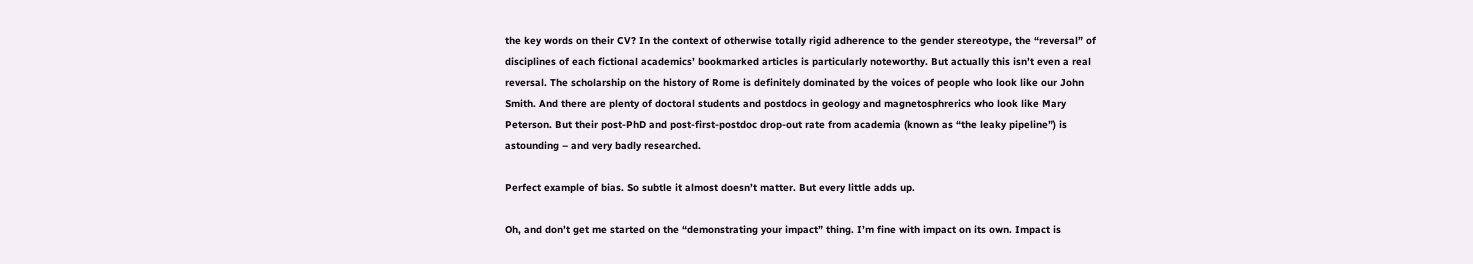the key words on their CV? In the context of otherwise totally rigid adherence to the gender stereotype, the “reversal” of disciplines of each fictional academics’ bookmarked articles is particularly noteworthy. But actually this isn’t even a real reversal. The scholarship on the history of Rome is definitely dominated by the voices of people who look like our John Smith. And there are plenty of doctoral students and postdocs in geology and magnetosphrerics who look like Mary Peterson. But their post-PhD and post-first-postdoc drop-out rate from academia (known as “the leaky pipeline”) is astounding – and very badly researched.

Perfect example of bias. So subtle it almost doesn’t matter. But every little adds up.

Oh, and don’t get me started on the “demonstrating your impact” thing. I’m fine with impact on its own. Impact is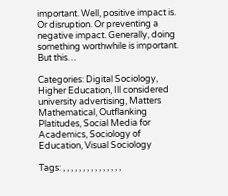important. Well, positive impact is. Or disruption. Or preventing a negative impact. Generally, doing something worthwhile is important. But this…

Categories: Digital Sociology, Higher Education, Ill considered university advertising, Matters Mathematical, Outflanking Platitudes, Social Media for Academics, Sociology of Education, Visual Sociology

Tags: , , , , , , , , , , , , , , ,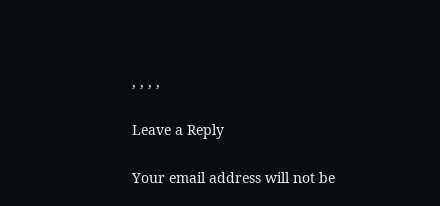, , , ,

Leave a Reply

Your email address will not be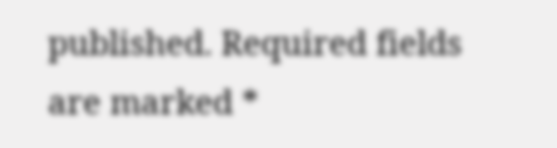published. Required fields are marked *